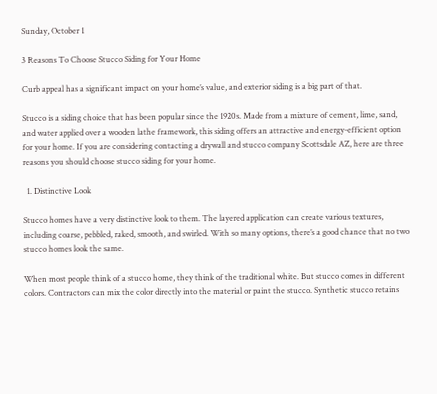Sunday, October 1

3 Reasons To Choose Stucco Siding for Your Home

Curb appeal has a significant impact on your home’s value, and exterior siding is a big part of that.

Stucco is a siding choice that has been popular since the 1920s. Made from a mixture of cement, lime, sand, and water applied over a wooden lathe framework, this siding offers an attractive and energy-efficient option for your home. If you are considering contacting a drywall and stucco company Scottsdale AZ, here are three reasons you should choose stucco siding for your home.

  1. Distinctive Look

Stucco homes have a very distinctive look to them. The layered application can create various textures, including coarse, pebbled, raked, smooth, and swirled. With so many options, there’s a good chance that no two stucco homes look the same.

When most people think of a stucco home, they think of the traditional white. But stucco comes in different colors. Contractors can mix the color directly into the material or paint the stucco. Synthetic stucco retains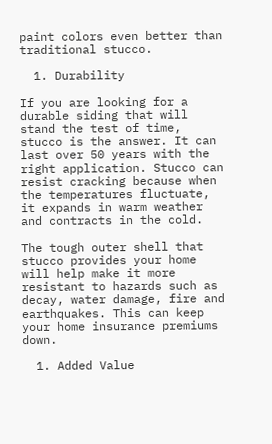paint colors even better than traditional stucco.

  1. Durability

If you are looking for a durable siding that will stand the test of time, stucco is the answer. It can last over 50 years with the right application. Stucco can resist cracking because when the temperatures fluctuate, it expands in warm weather and contracts in the cold.

The tough outer shell that stucco provides your home will help make it more resistant to hazards such as decay, water damage, fire and earthquakes. This can keep your home insurance premiums down.

  1. Added Value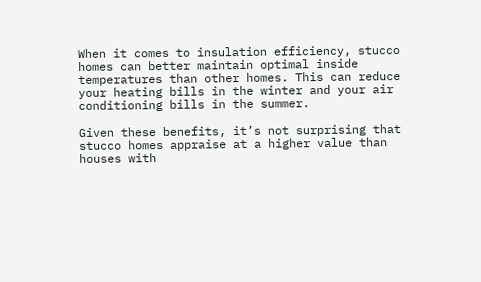When it comes to insulation efficiency, stucco homes can better maintain optimal inside temperatures than other homes. This can reduce your heating bills in the winter and your air conditioning bills in the summer.

Given these benefits, it’s not surprising that stucco homes appraise at a higher value than houses with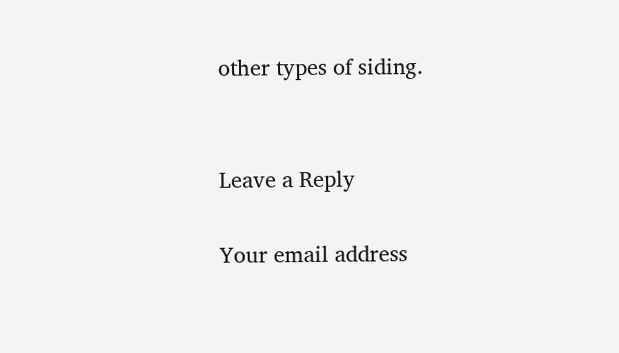other types of siding.


Leave a Reply

Your email address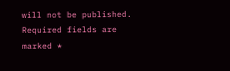will not be published. Required fields are marked *